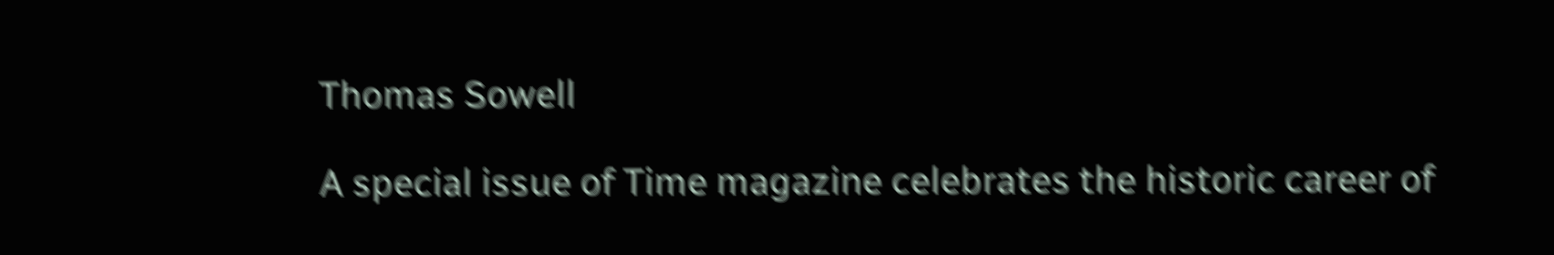Thomas Sowell

A special issue of Time magazine celebrates the historic career of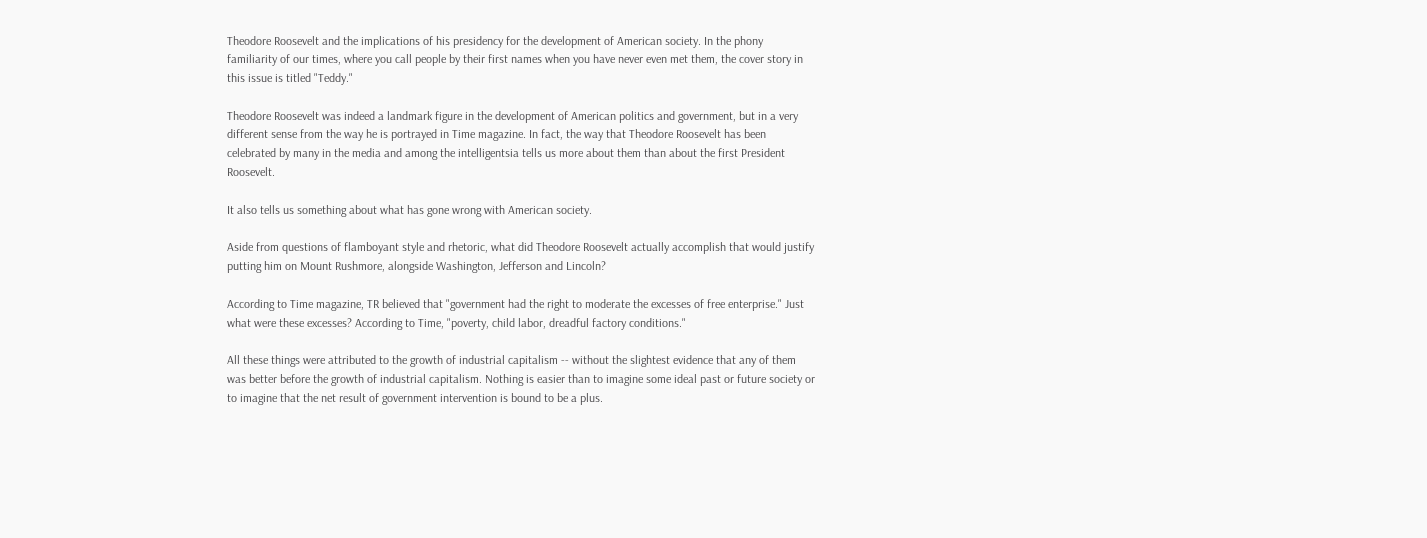Theodore Roosevelt and the implications of his presidency for the development of American society. In the phony familiarity of our times, where you call people by their first names when you have never even met them, the cover story in this issue is titled "Teddy."

Theodore Roosevelt was indeed a landmark figure in the development of American politics and government, but in a very different sense from the way he is portrayed in Time magazine. In fact, the way that Theodore Roosevelt has been celebrated by many in the media and among the intelligentsia tells us more about them than about the first President Roosevelt.

It also tells us something about what has gone wrong with American society.

Aside from questions of flamboyant style and rhetoric, what did Theodore Roosevelt actually accomplish that would justify putting him on Mount Rushmore, alongside Washington, Jefferson and Lincoln?

According to Time magazine, TR believed that "government had the right to moderate the excesses of free enterprise." Just what were these excesses? According to Time, "poverty, child labor, dreadful factory conditions."

All these things were attributed to the growth of industrial capitalism -- without the slightest evidence that any of them was better before the growth of industrial capitalism. Nothing is easier than to imagine some ideal past or future society or to imagine that the net result of government intervention is bound to be a plus.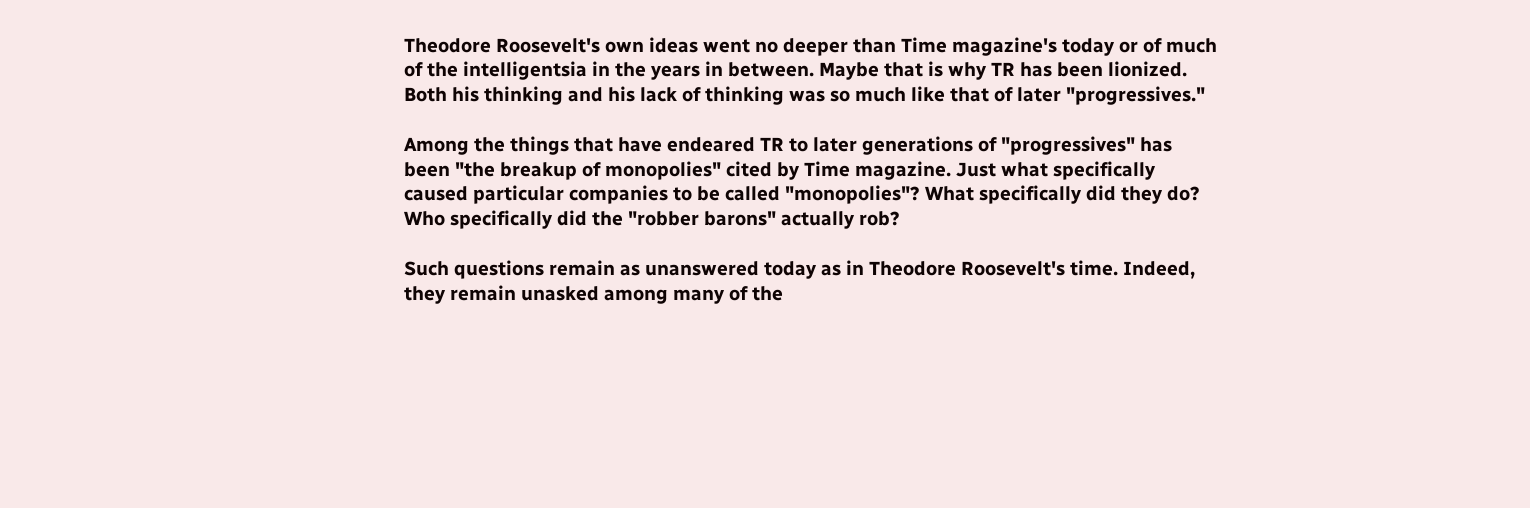Theodore Roosevelt's own ideas went no deeper than Time magazine's today or of much of the intelligentsia in the years in between. Maybe that is why TR has been lionized. Both his thinking and his lack of thinking was so much like that of later "progressives."

Among the things that have endeared TR to later generations of "progressives" has been "the breakup of monopolies" cited by Time magazine. Just what specifically caused particular companies to be called "monopolies"? What specifically did they do? Who specifically did the "robber barons" actually rob?

Such questions remain as unanswered today as in Theodore Roosevelt's time. Indeed, they remain unasked among many of the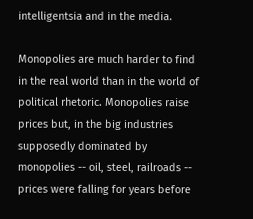intelligentsia and in the media.

Monopolies are much harder to find in the real world than in the world of political rhetoric. Monopolies raise prices but, in the big industries supposedly dominated by monopolies -- oil, steel, railroads -- prices were falling for years before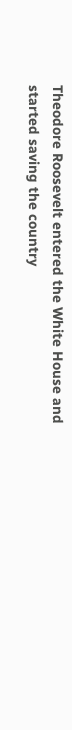Theodore Roosevelt entered the White House and started saving the country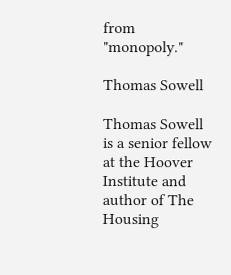from "monopoly."

Thomas Sowell

Thomas Sowell is a senior fellow at the Hoover Institute and author of The Housing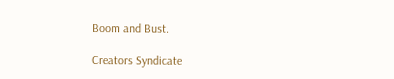Boom and Bust.

Creators Syndicate